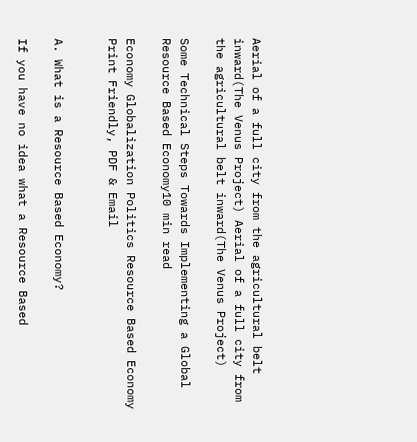Aerial of a full city from the agricultural belt inward(The Venus Project) Aerial of a full city from the agricultural belt inward(The Venus Project)

Some Technical Steps Towards Implementing a Global Resource Based Economy10 min read

Economy Globalization Politics Resource Based Economy
Print Friendly, PDF & Email


A. What is a Resource Based Economy?

If you have no idea what a Resource Based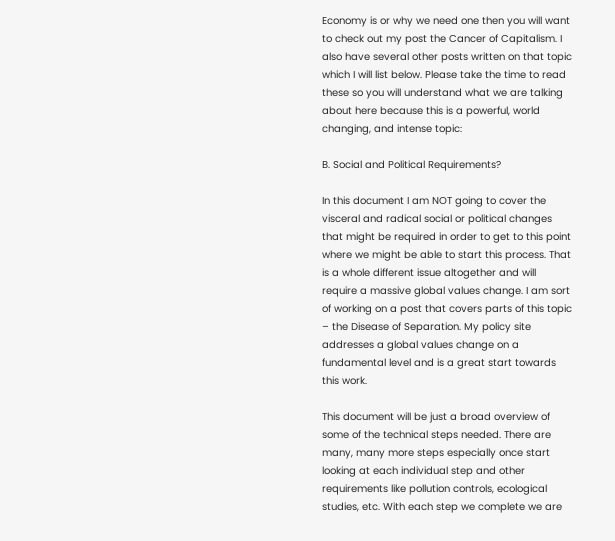Economy is or why we need one then you will want to check out my post the Cancer of Capitalism. I also have several other posts written on that topic which I will list below. Please take the time to read these so you will understand what we are talking about here because this is a powerful, world changing, and intense topic:

B. Social and Political Requirements?

In this document I am NOT going to cover the visceral and radical social or political changes that might be required in order to get to this point where we might be able to start this process. That is a whole different issue altogether and will require a massive global values change. I am sort of working on a post that covers parts of this topic – the Disease of Separation. My policy site addresses a global values change on a fundamental level and is a great start towards this work.

This document will be just a broad overview of some of the technical steps needed. There are many, many more steps especially once start looking at each individual step and other requirements like pollution controls, ecological studies, etc. With each step we complete we are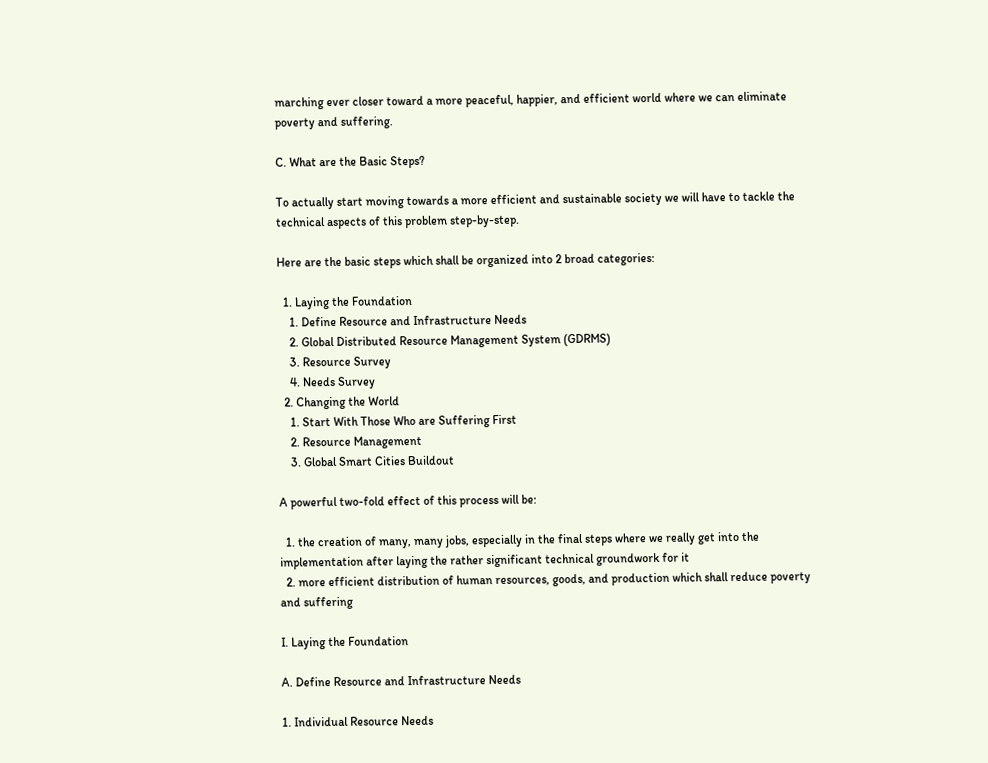marching ever closer toward a more peaceful, happier, and efficient world where we can eliminate poverty and suffering.

C. What are the Basic Steps?

To actually start moving towards a more efficient and sustainable society we will have to tackle the technical aspects of this problem step-by-step.

Here are the basic steps which shall be organized into 2 broad categories:

  1. Laying the Foundation
    1. Define Resource and Infrastructure Needs
    2. Global Distributed Resource Management System (GDRMS)
    3. Resource Survey
    4. Needs Survey
  2. Changing the World
    1. Start With Those Who are Suffering First
    2. Resource Management
    3. Global Smart Cities Buildout

A powerful two-fold effect of this process will be:

  1. the creation of many, many jobs, especially in the final steps where we really get into the implementation after laying the rather significant technical groundwork for it
  2. more efficient distribution of human resources, goods, and production which shall reduce poverty and suffering

I. Laying the Foundation

A. Define Resource and Infrastructure Needs

1. Individual Resource Needs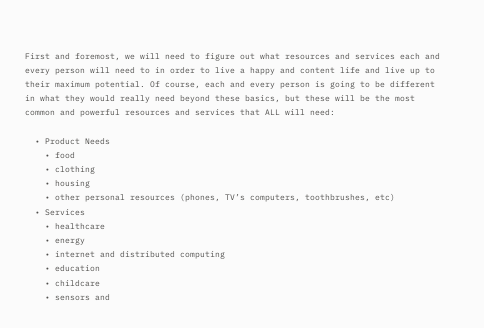First and foremost, we will need to figure out what resources and services each and every person will need to in order to live a happy and content life and live up to their maximum potential. Of course, each and every person is going to be different in what they would really need beyond these basics, but these will be the most common and powerful resources and services that ALL will need:

  • Product Needs
    • food
    • clothing
    • housing
    • other personal resources (phones, TV’s computers, toothbrushes, etc)
  • Services
    • healthcare
    • energy
    • internet and distributed computing
    • education
    • childcare
    • sensors and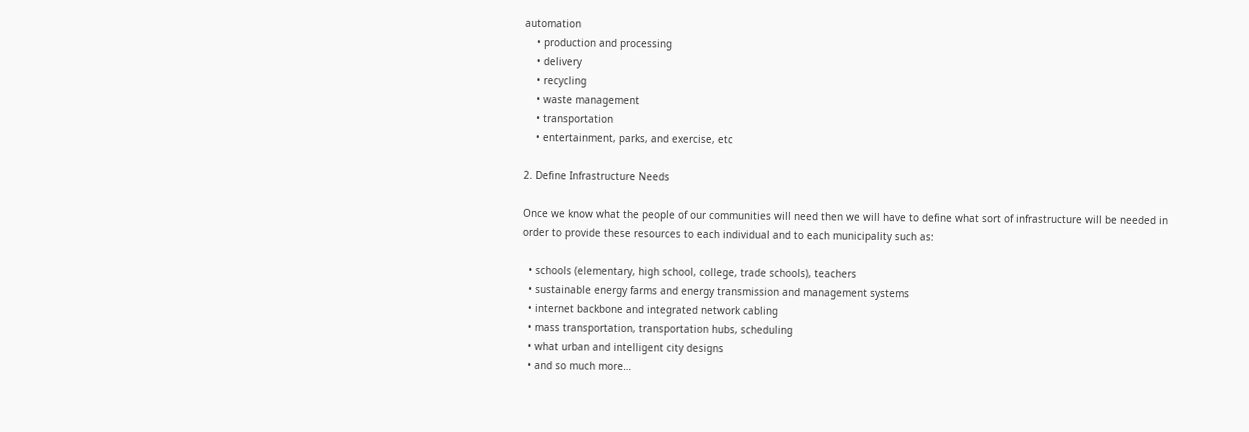automation
    • production and processing
    • delivery
    • recycling
    • waste management
    • transportation
    • entertainment, parks, and exercise, etc

2. Define Infrastructure Needs

Once we know what the people of our communities will need then we will have to define what sort of infrastructure will be needed in order to provide these resources to each individual and to each municipality such as:

  • schools (elementary, high school, college, trade schools), teachers
  • sustainable energy farms and energy transmission and management systems
  • internet backbone and integrated network cabling
  • mass transportation, transportation hubs, scheduling
  • what urban and intelligent city designs
  • and so much more…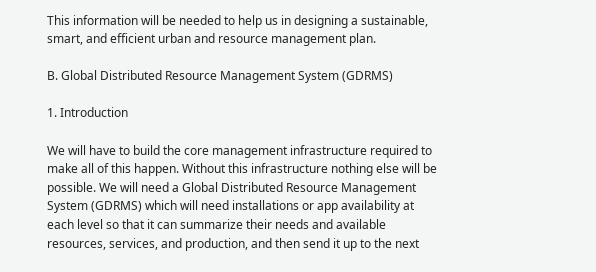This information will be needed to help us in designing a sustainable, smart, and efficient urban and resource management plan.

B. Global Distributed Resource Management System (GDRMS)

1. Introduction

We will have to build the core management infrastructure required to make all of this happen. Without this infrastructure nothing else will be possible. We will need a Global Distributed Resource Management System (GDRMS) which will need installations or app availability at each level so that it can summarize their needs and available resources, services, and production, and then send it up to the next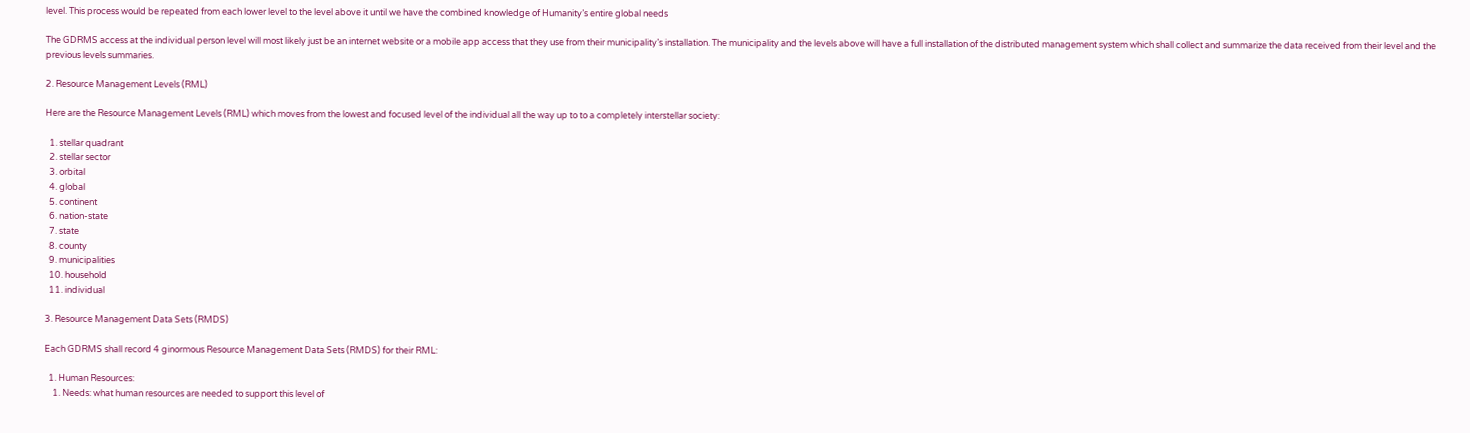level. This process would be repeated from each lower level to the level above it until we have the combined knowledge of Humanity’s entire global needs

The GDRMS access at the individual person level will most likely just be an internet website or a mobile app access that they use from their municipality’s installation. The municipality and the levels above will have a full installation of the distributed management system which shall collect and summarize the data received from their level and the previous levels summaries.

2. Resource Management Levels (RML)

Here are the Resource Management Levels (RML) which moves from the lowest and focused level of the individual all the way up to to a completely interstellar society:

  1. stellar quadrant
  2. stellar sector
  3. orbital
  4. global
  5. continent
  6. nation-state
  7. state
  8. county
  9. municipalities
  10. household
  11. individual

3. Resource Management Data Sets (RMDS)

Each GDRMS shall record 4 ginormous Resource Management Data Sets (RMDS) for their RML:

  1. Human Resources:
    1. Needs: what human resources are needed to support this level of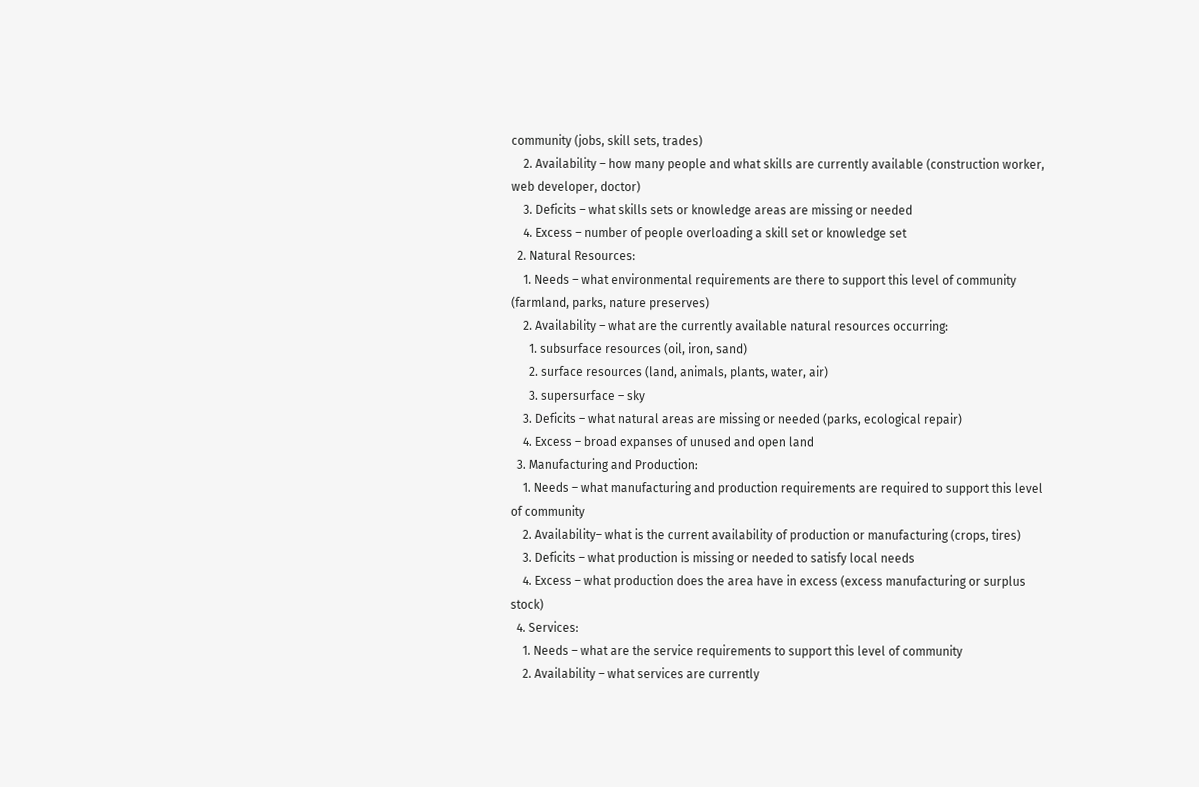community (jobs, skill sets, trades)
    2. Availability – how many people and what skills are currently available (construction worker, web developer, doctor)
    3. Deficits – what skills sets or knowledge areas are missing or needed
    4. Excess – number of people overloading a skill set or knowledge set
  2. Natural Resources:
    1. Needs – what environmental requirements are there to support this level of community (farmland, parks, nature preserves)
    2. Availability – what are the currently available natural resources occurring:
      1. subsurface resources (oil, iron, sand)
      2. surface resources (land, animals, plants, water, air)
      3. supersurface – sky
    3. Deficits – what natural areas are missing or needed (parks, ecological repair)
    4. Excess – broad expanses of unused and open land
  3. Manufacturing and Production:
    1. Needs – what manufacturing and production requirements are required to support this level of community
    2. Availability– what is the current availability of production or manufacturing (crops, tires)
    3. Deficits – what production is missing or needed to satisfy local needs
    4. Excess – what production does the area have in excess (excess manufacturing or surplus stock)
  4. Services:
    1. Needs – what are the service requirements to support this level of community
    2. Availability – what services are currently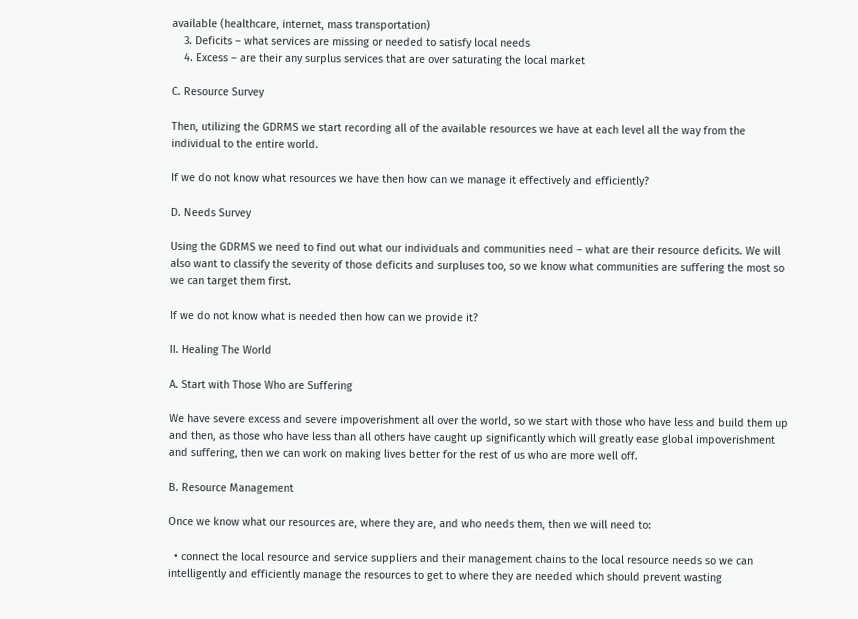available (healthcare, internet, mass transportation)
    3. Deficits – what services are missing or needed to satisfy local needs
    4. Excess – are their any surplus services that are over saturating the local market

C. Resource Survey

Then, utilizing the GDRMS we start recording all of the available resources we have at each level all the way from the individual to the entire world.

If we do not know what resources we have then how can we manage it effectively and efficiently?

D. Needs Survey

Using the GDRMS we need to find out what our individuals and communities need – what are their resource deficits. We will also want to classify the severity of those deficits and surpluses too, so we know what communities are suffering the most so we can target them first.

If we do not know what is needed then how can we provide it?

II. Healing The World

A. Start with Those Who are Suffering

We have severe excess and severe impoverishment all over the world, so we start with those who have less and build them up and then, as those who have less than all others have caught up significantly which will greatly ease global impoverishment and suffering, then we can work on making lives better for the rest of us who are more well off.

B. Resource Management

Once we know what our resources are, where they are, and who needs them, then we will need to:

  • connect the local resource and service suppliers and their management chains to the local resource needs so we can intelligently and efficiently manage the resources to get to where they are needed which should prevent wasting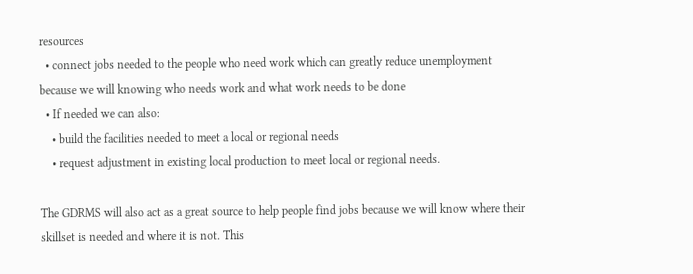resources
  • connect jobs needed to the people who need work which can greatly reduce unemployment because we will knowing who needs work and what work needs to be done
  • If needed we can also:
    • build the facilities needed to meet a local or regional needs
    • request adjustment in existing local production to meet local or regional needs.

The GDRMS will also act as a great source to help people find jobs because we will know where their skillset is needed and where it is not. This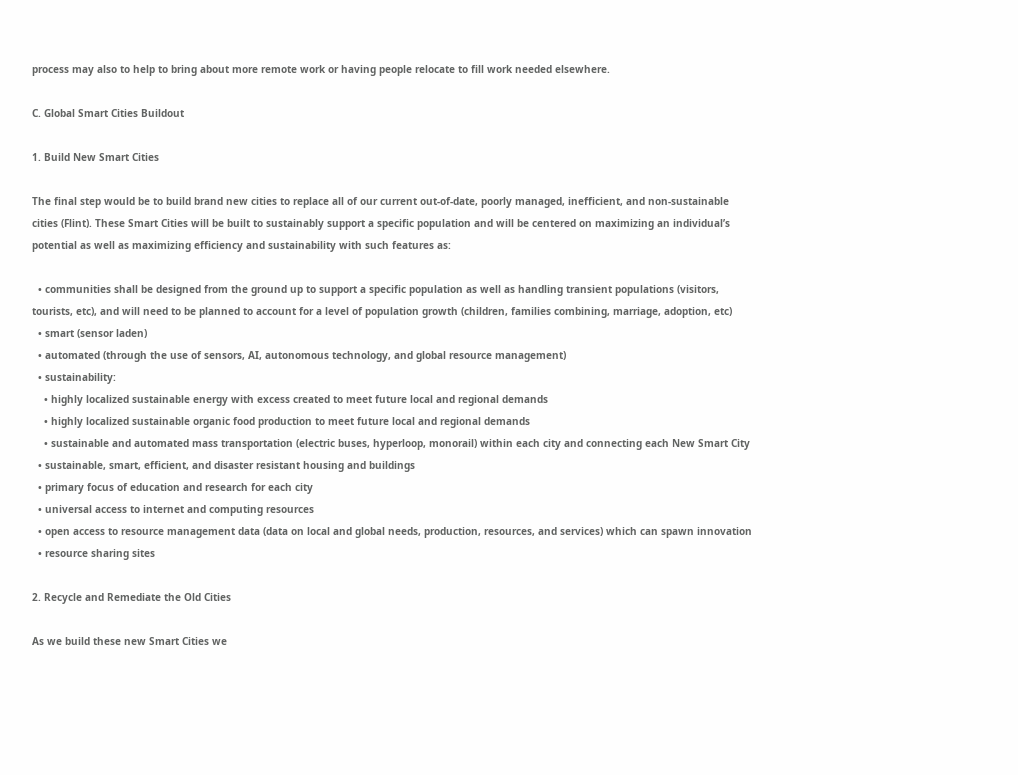process may also to help to bring about more remote work or having people relocate to fill work needed elsewhere.

C. Global Smart Cities Buildout

1. Build New Smart Cities

The final step would be to build brand new cities to replace all of our current out-of-date, poorly managed, inefficient, and non-sustainable cities (Flint). These Smart Cities will be built to sustainably support a specific population and will be centered on maximizing an individual’s potential as well as maximizing efficiency and sustainability with such features as:

  • communities shall be designed from the ground up to support a specific population as well as handling transient populations (visitors, tourists, etc), and will need to be planned to account for a level of population growth (children, families combining, marriage, adoption, etc)
  • smart (sensor laden)
  • automated (through the use of sensors, AI, autonomous technology, and global resource management)
  • sustainability:
    • highly localized sustainable energy with excess created to meet future local and regional demands
    • highly localized sustainable organic food production to meet future local and regional demands
    • sustainable and automated mass transportation (electric buses, hyperloop, monorail) within each city and connecting each New Smart City
  • sustainable, smart, efficient, and disaster resistant housing and buildings
  • primary focus of education and research for each city
  • universal access to internet and computing resources
  • open access to resource management data (data on local and global needs, production, resources, and services) which can spawn innovation
  • resource sharing sites

2. Recycle and Remediate the Old Cities

As we build these new Smart Cities we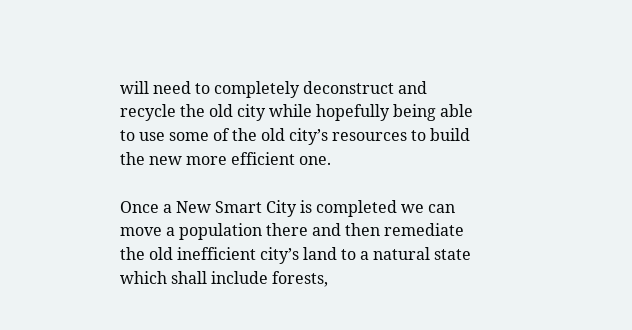will need to completely deconstruct and recycle the old city while hopefully being able to use some of the old city’s resources to build the new more efficient one.

Once a New Smart City is completed we can move a population there and then remediate the old inefficient city’s land to a natural state which shall include forests,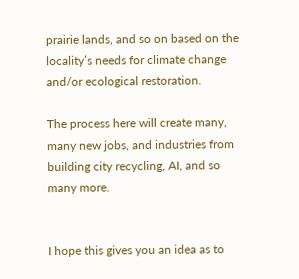prairie lands, and so on based on the locality’s needs for climate change and/or ecological restoration.

The process here will create many, many new jobs, and industries from building city recycling, AI, and so many more.


I hope this gives you an idea as to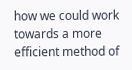how we could work towards a more efficient method of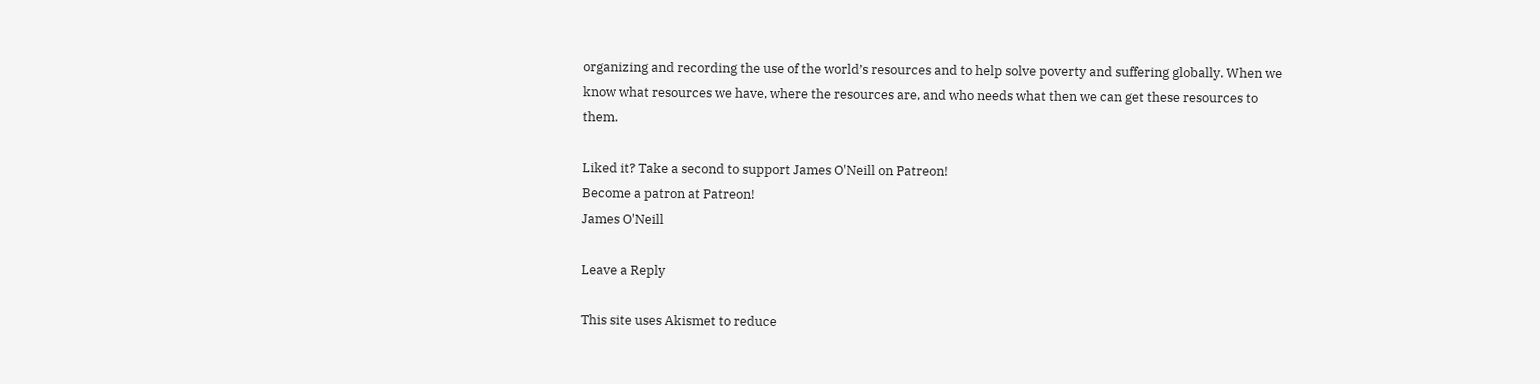organizing and recording the use of the world’s resources and to help solve poverty and suffering globally. When we know what resources we have, where the resources are, and who needs what then we can get these resources to them.

Liked it? Take a second to support James O'Neill on Patreon!
Become a patron at Patreon!
James O'Neill

Leave a Reply

This site uses Akismet to reduce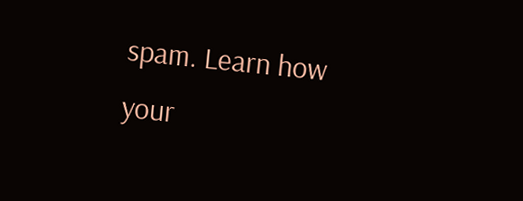spam. Learn how your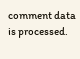comment data is processed.